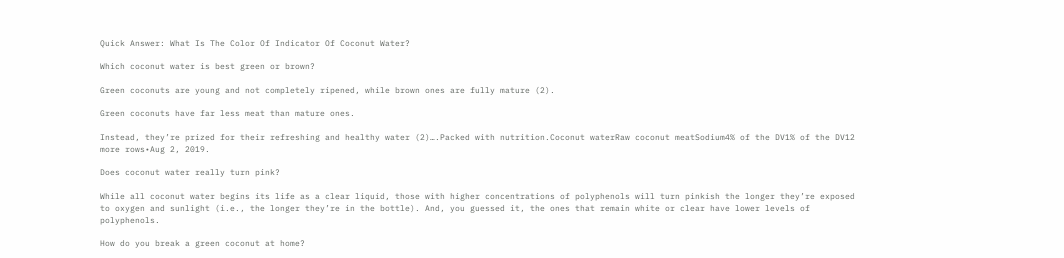Quick Answer: What Is The Color Of Indicator Of Coconut Water?

Which coconut water is best green or brown?

Green coconuts are young and not completely ripened, while brown ones are fully mature (2).

Green coconuts have far less meat than mature ones.

Instead, they’re prized for their refreshing and healthy water (2)….Packed with nutrition.Coconut waterRaw coconut meatSodium4% of the DV1% of the DV12 more rows•Aug 2, 2019.

Does coconut water really turn pink?

While all coconut water begins its life as a clear liquid, those with higher concentrations of polyphenols will turn pinkish the longer they’re exposed to oxygen and sunlight (i.e., the longer they’re in the bottle). And, you guessed it, the ones that remain white or clear have lower levels of polyphenols.

How do you break a green coconut at home?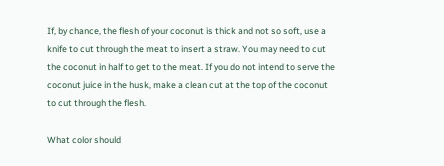If, by chance, the flesh of your coconut is thick and not so soft, use a knife to cut through the meat to insert a straw. You may need to cut the coconut in half to get to the meat. If you do not intend to serve the coconut juice in the husk, make a clean cut at the top of the coconut to cut through the flesh.

What color should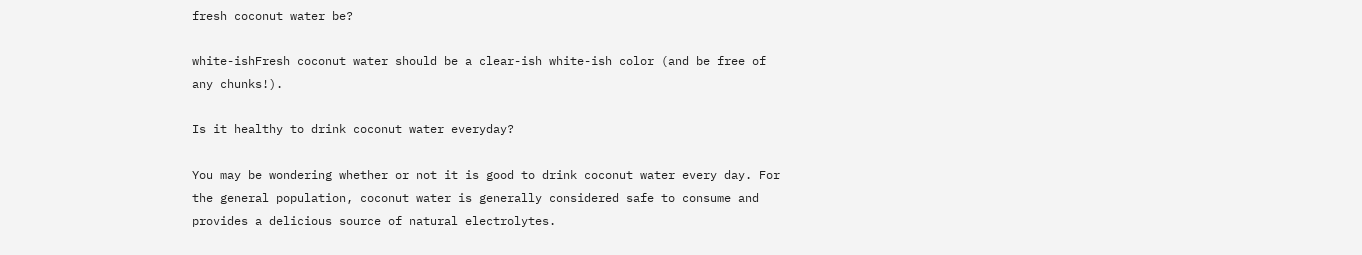fresh coconut water be?

white-ishFresh coconut water should be a clear-ish white-ish color (and be free of any chunks!).

Is it healthy to drink coconut water everyday?

You may be wondering whether or not it is good to drink coconut water every day. For the general population, coconut water is generally considered safe to consume and provides a delicious source of natural electrolytes.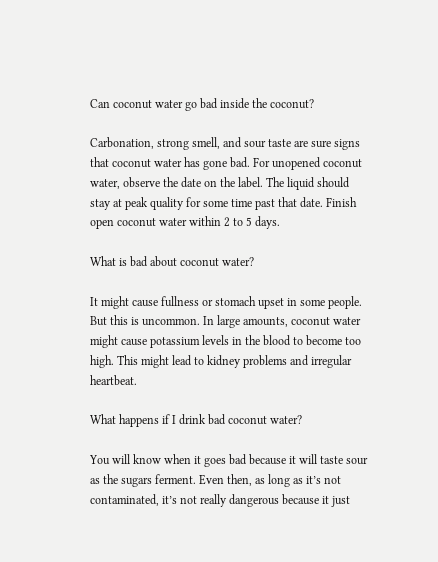Can coconut water go bad inside the coconut?

Carbonation, strong smell, and sour taste are sure signs that coconut water has gone bad. For unopened coconut water, observe the date on the label. The liquid should stay at peak quality for some time past that date. Finish open coconut water within 2 to 5 days.

What is bad about coconut water?

It might cause fullness or stomach upset in some people. But this is uncommon. In large amounts, coconut water might cause potassium levels in the blood to become too high. This might lead to kidney problems and irregular heartbeat.

What happens if I drink bad coconut water?

You will know when it goes bad because it will taste sour as the sugars ferment. Even then, as long as it’s not contaminated, it’s not really dangerous because it just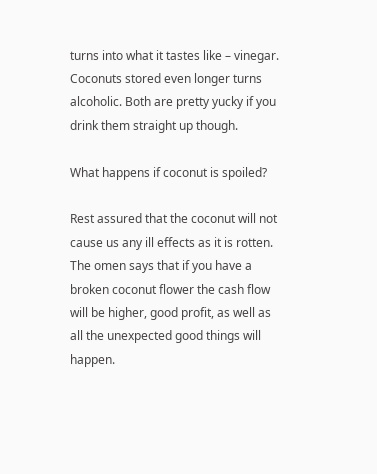turns into what it tastes like – vinegar. Coconuts stored even longer turns alcoholic. Both are pretty yucky if you drink them straight up though.

What happens if coconut is spoiled?

Rest assured that the coconut will not cause us any ill effects as it is rotten. The omen says that if you have a broken coconut flower the cash flow will be higher, good profit, as well as all the unexpected good things will happen.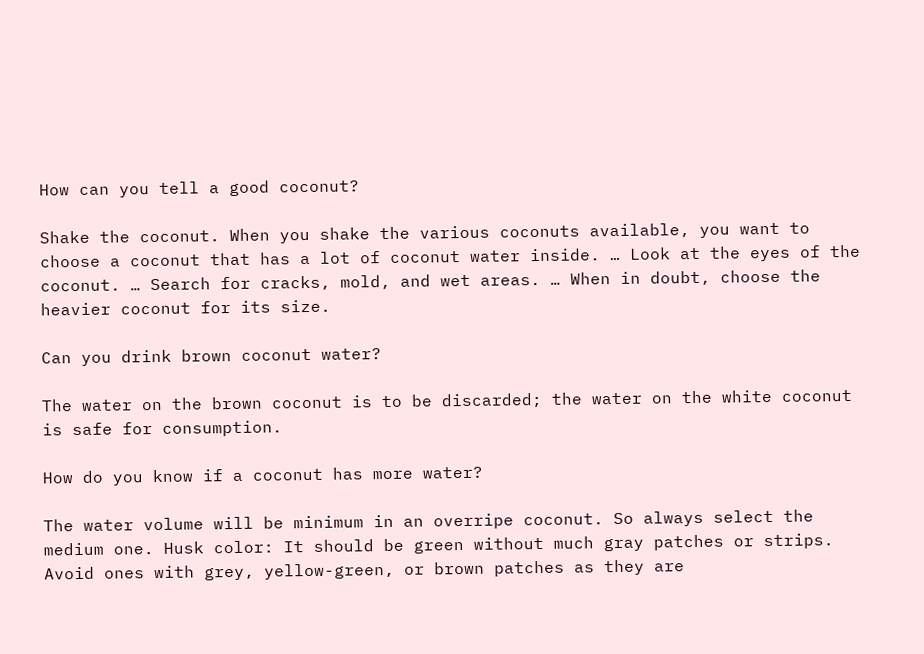How can you tell a good coconut?

Shake the coconut. When you shake the various coconuts available, you want to choose a coconut that has a lot of coconut water inside. … Look at the eyes of the coconut. … Search for cracks, mold, and wet areas. … When in doubt, choose the heavier coconut for its size.

Can you drink brown coconut water?

The water on the brown coconut is to be discarded; the water on the white coconut is safe for consumption.

How do you know if a coconut has more water?

The water volume will be minimum in an overripe coconut. So always select the medium one. Husk color: It should be green without much gray patches or strips. Avoid ones with grey, yellow-green, or brown patches as they are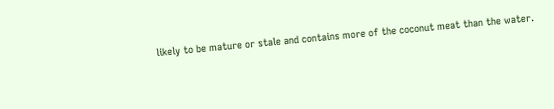likely to be mature or stale and contains more of the coconut meat than the water.